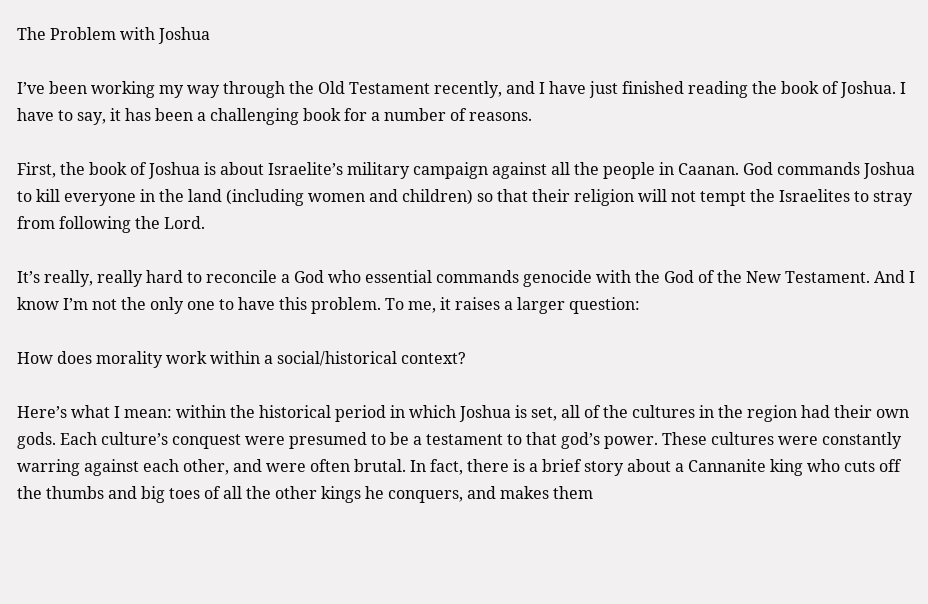The Problem with Joshua

I’ve been working my way through the Old Testament recently, and I have just finished reading the book of Joshua. I have to say, it has been a challenging book for a number of reasons.

First, the book of Joshua is about Israelite’s military campaign against all the people in Caanan. God commands Joshua to kill everyone in the land (including women and children) so that their religion will not tempt the Israelites to stray from following the Lord.

It’s really, really hard to reconcile a God who essential commands genocide with the God of the New Testament. And I know I’m not the only one to have this problem. To me, it raises a larger question:

How does morality work within a social/historical context?

Here’s what I mean: within the historical period in which Joshua is set, all of the cultures in the region had their own gods. Each culture’s conquest were presumed to be a testament to that god’s power. These cultures were constantly warring against each other, and were often brutal. In fact, there is a brief story about a Cannanite king who cuts off the thumbs and big toes of all the other kings he conquers, and makes them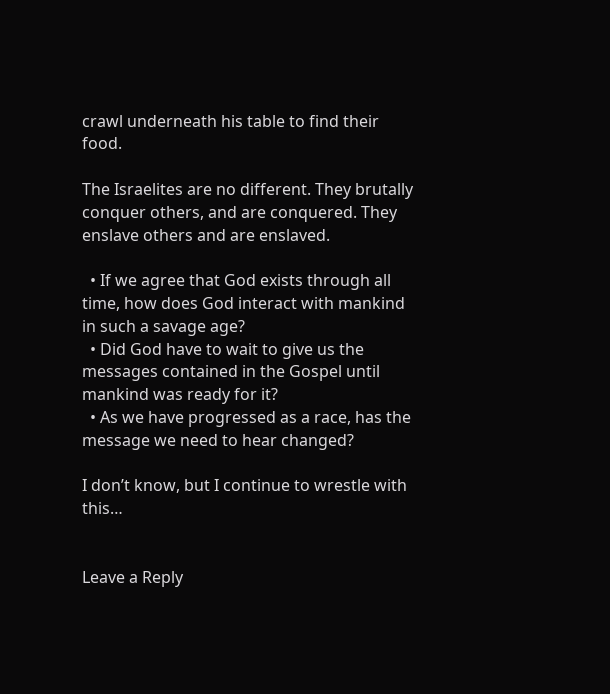crawl underneath his table to find their food.

The Israelites are no different. They brutally conquer others, and are conquered. They enslave others and are enslaved.

  • If we agree that God exists through all time, how does God interact with mankind in such a savage age?
  • Did God have to wait to give us the messages contained in the Gospel until mankind was ready for it?
  • As we have progressed as a race, has the message we need to hear changed?

I don’t know, but I continue to wrestle with this…


Leave a Reply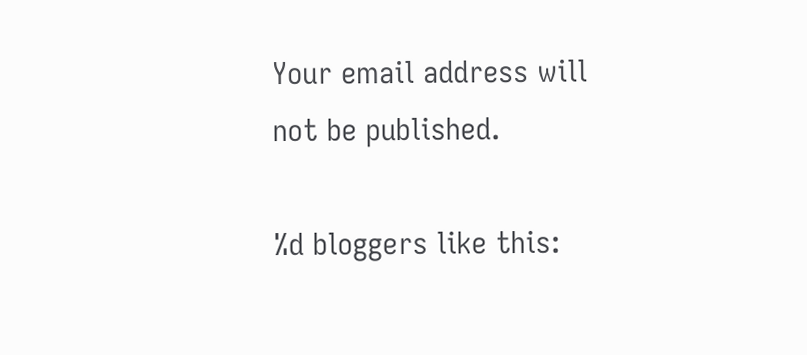Your email address will not be published.

%d bloggers like this: